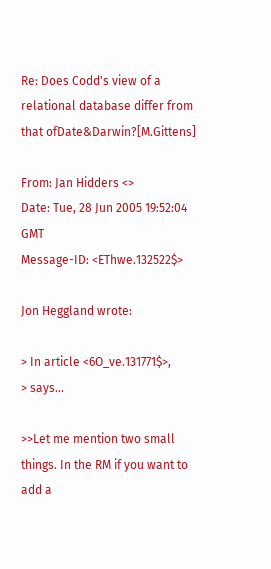Re: Does Codd's view of a relational database differ from that ofDate&Darwin?[M.Gittens]

From: Jan Hidders <>
Date: Tue, 28 Jun 2005 19:52:04 GMT
Message-ID: <EThwe.132522$>

Jon Heggland wrote:

> In article <6O_ve.131771$>,
> says...

>>Let me mention two small things. In the RM if you want to add a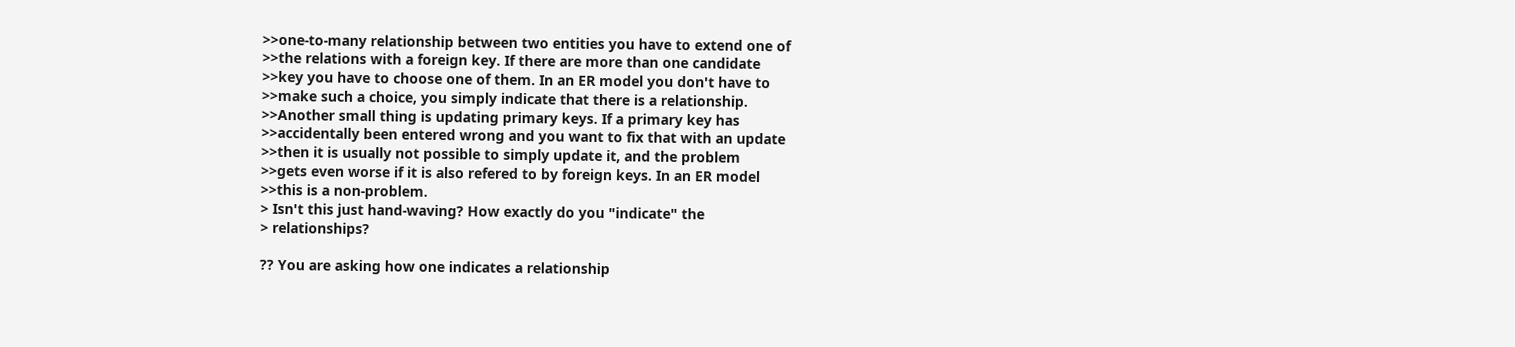>>one-to-many relationship between two entities you have to extend one of
>>the relations with a foreign key. If there are more than one candidate
>>key you have to choose one of them. In an ER model you don't have to
>>make such a choice, you simply indicate that there is a relationship.
>>Another small thing is updating primary keys. If a primary key has
>>accidentally been entered wrong and you want to fix that with an update
>>then it is usually not possible to simply update it, and the problem
>>gets even worse if it is also refered to by foreign keys. In an ER model
>>this is a non-problem.
> Isn't this just hand-waving? How exactly do you "indicate" the
> relationships?

?? You are asking how one indicates a relationship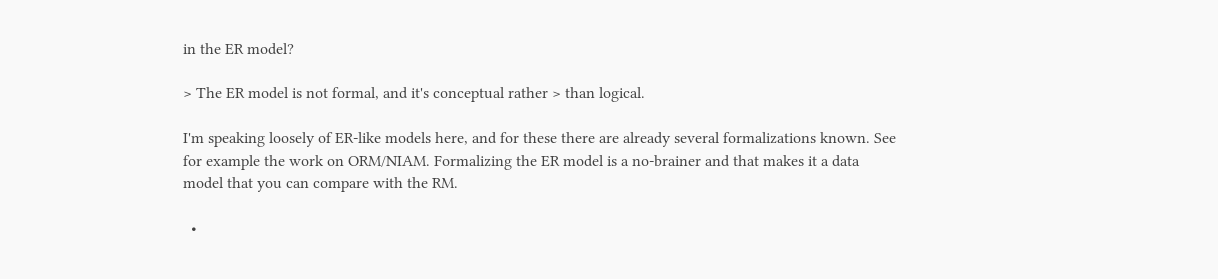in the ER model?

> The ER model is not formal, and it's conceptual rather > than logical.

I'm speaking loosely of ER-like models here, and for these there are already several formalizations known. See for example the work on ORM/NIAM. Formalizing the ER model is a no-brainer and that makes it a data model that you can compare with the RM.

  •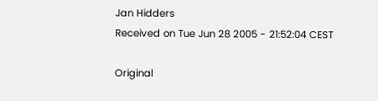Jan Hidders
Received on Tue Jun 28 2005 - 21:52:04 CEST

Original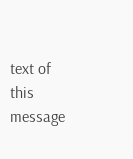text of this message